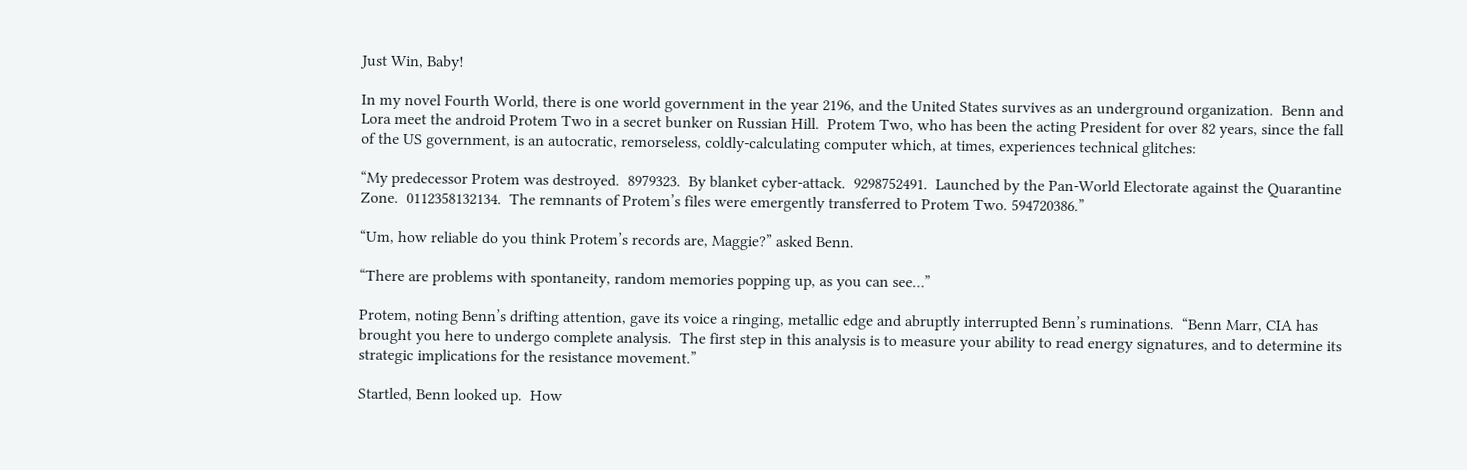Just Win, Baby!

In my novel Fourth World, there is one world government in the year 2196, and the United States survives as an underground organization.  Benn and Lora meet the android Protem Two in a secret bunker on Russian Hill.  Protem Two, who has been the acting President for over 82 years, since the fall of the US government, is an autocratic, remorseless, coldly-calculating computer which, at times, experiences technical glitches:

“My predecessor Protem was destroyed.  8979323.  By blanket cyber-attack.  9298752491.  Launched by the Pan-World Electorate against the Quarantine Zone.  0112358132134.  The remnants of Protem’s files were emergently transferred to Protem Two. 594720386.”

“Um, how reliable do you think Protem’s records are, Maggie?” asked Benn.

“There are problems with spontaneity, random memories popping up, as you can see…”

Protem, noting Benn’s drifting attention, gave its voice a ringing, metallic edge and abruptly interrupted Benn’s ruminations.  “Benn Marr, CIA has brought you here to undergo complete analysis.  The first step in this analysis is to measure your ability to read energy signatures, and to determine its strategic implications for the resistance movement.”

Startled, Benn looked up.  How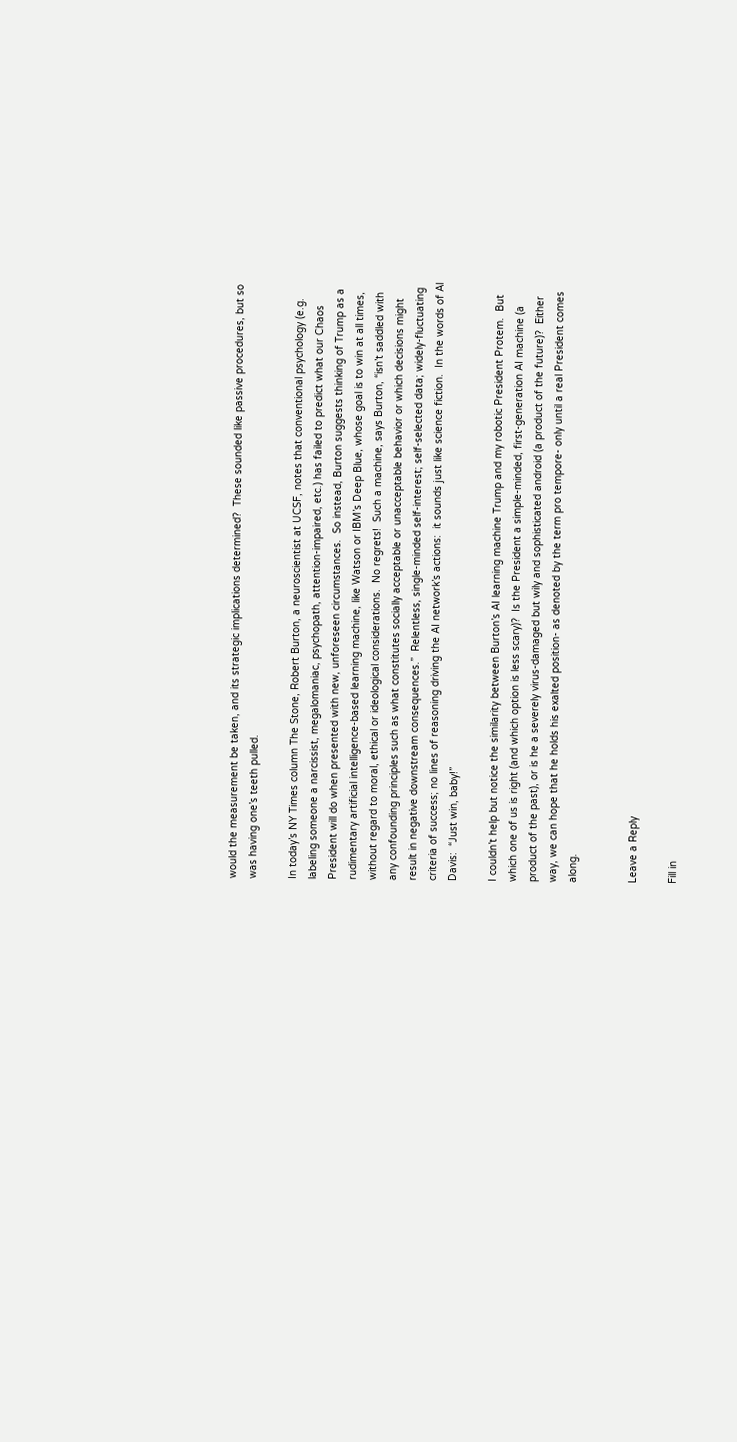would the measurement be taken, and its strategic implications determined?  These sounded like passive procedures, but so was having one’s teeth pulled.

In today’s NY Times column The Stone, Robert Burton, a neuroscientist at UCSF, notes that conventional psychology (e.g. labeling someone a narcissist, megalomaniac, psychopath, attention-impaired, etc.) has failed to predict what our Chaos President will do when presented with new, unforeseen circumstances.  So instead, Burton suggests thinking of Trump as a rudimentary artificial intelligence-based learning machine, like Watson or IBM’s Deep Blue, whose goal is to win at all times, without regard to moral, ethical or ideological considerations.  No regrets!  Such a machine, says Burton, “isn’t saddled with any confounding principles such as what constitutes socially acceptable or unacceptable behavior or which decisions might result in negative downstream consequences.”  Relentless, single-minded self-interest; self-selected data; widely-fluctuating criteria of success; no lines of reasoning driving the AI network’s actions:  it sounds just like science fiction.  In the words of Al Davis:  “Just win, baby!”

I couldn’t help but notice the similarity between Burton’s AI learning machine Trump and my robotic President Protem.  But which one of us is right (and which option is less scary)?  Is the President a simple-minded, first-generation AI machine (a product of the past), or is he a severely virus-damaged but wily and sophisticated android (a product of the future)?  Either way, we can hope that he holds his exalted position- as denoted by the term pro tempore- only until a real President comes along.


Leave a Reply

Fill in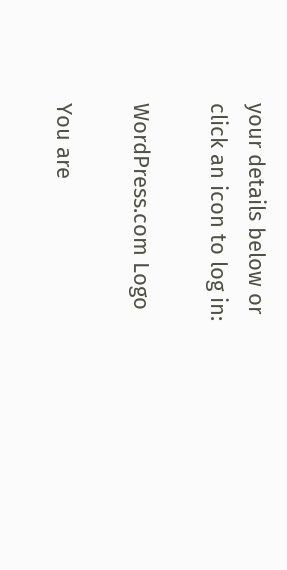your details below or click an icon to log in:

WordPress.com Logo

You are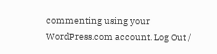commenting using your WordPress.com account. Log Out /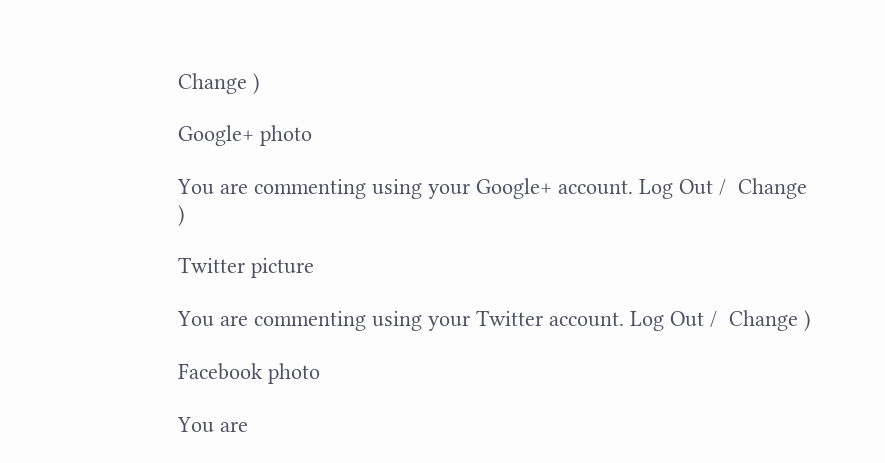Change )

Google+ photo

You are commenting using your Google+ account. Log Out /  Change )

Twitter picture

You are commenting using your Twitter account. Log Out /  Change )

Facebook photo

You are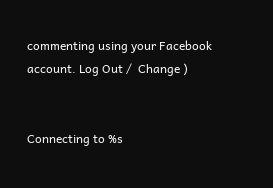commenting using your Facebook account. Log Out /  Change )


Connecting to %s